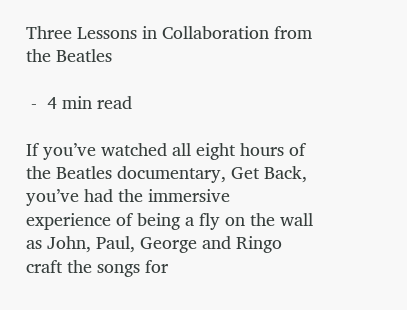Three Lessons in Collaboration from the Beatles

 -  4 min read

If you’ve watched all eight hours of the Beatles documentary, Get Back, you’ve had the immersive experience of being a fly on the wall as John, Paul, George and Ringo craft the songs for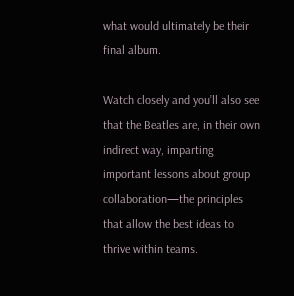what would ultimately be their final album.

Watch closely and you’ll also see that the Beatles are, in their own indirect way, imparting important lessons about group collaboration—the principles that allow the best ideas to thrive within teams.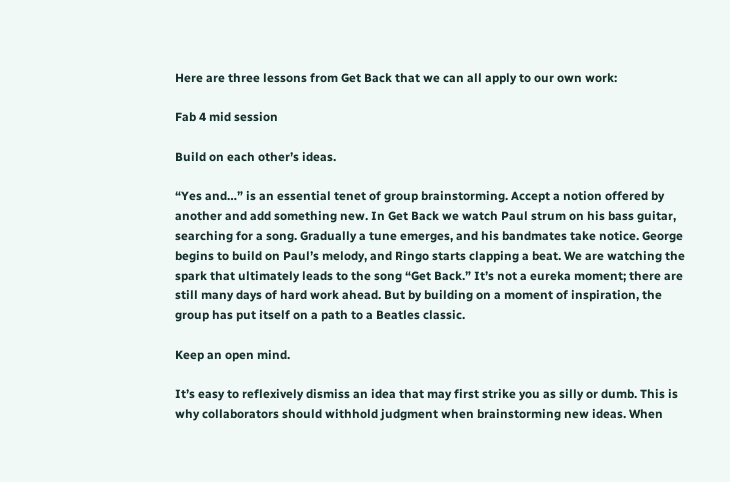Here are three lessons from Get Back that we can all apply to our own work:

Fab 4 mid session

Build on each other’s ideas.

“Yes and…” is an essential tenet of group brainstorming. Accept a notion offered by another and add something new. In Get Back we watch Paul strum on his bass guitar, searching for a song. Gradually a tune emerges, and his bandmates take notice. George begins to build on Paul’s melody, and Ringo starts clapping a beat. We are watching the spark that ultimately leads to the song “Get Back.” It’s not a eureka moment; there are still many days of hard work ahead. But by building on a moment of inspiration, the group has put itself on a path to a Beatles classic.

Keep an open mind.

It’s easy to reflexively dismiss an idea that may first strike you as silly or dumb. This is why collaborators should withhold judgment when brainstorming new ideas. When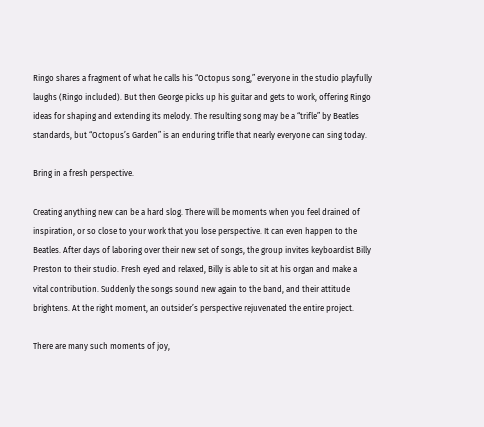Ringo shares a fragment of what he calls his “Octopus song,” everyone in the studio playfully laughs (Ringo included). But then George picks up his guitar and gets to work, offering Ringo ideas for shaping and extending its melody. The resulting song may be a “trifle” by Beatles standards, but “Octopus’s Garden” is an enduring trifle that nearly everyone can sing today.

Bring in a fresh perspective.

Creating anything new can be a hard slog. There will be moments when you feel drained of inspiration, or so close to your work that you lose perspective. It can even happen to the Beatles. After days of laboring over their new set of songs, the group invites keyboardist Billy Preston to their studio. Fresh eyed and relaxed, Billy is able to sit at his organ and make a vital contribution. Suddenly the songs sound new again to the band, and their attitude brightens. At the right moment, an outsider’s perspective rejuvenated the entire project.

There are many such moments of joy,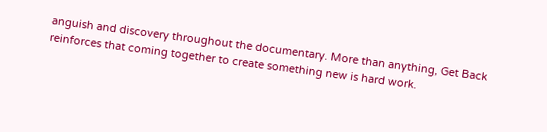anguish and discovery throughout the documentary. More than anything, Get Back reinforces that coming together to create something new is hard work.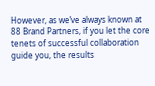However, as we’ve always known at 88 Brand Partners, if you let the core tenets of successful collaboration guide you, the results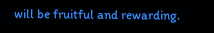will be fruitful and rewarding.